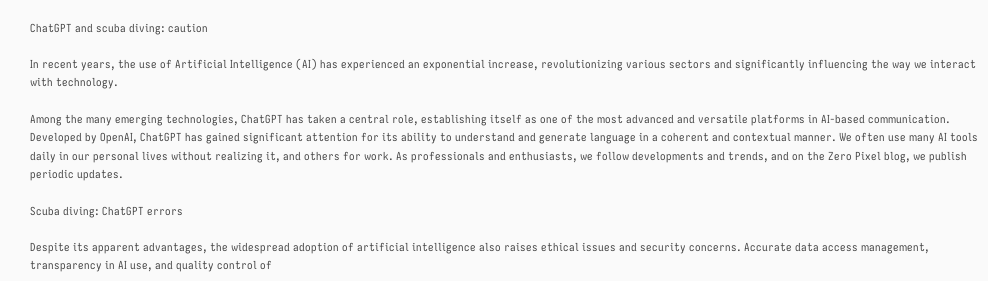ChatGPT and scuba diving: caution

In recent years, the use of Artificial Intelligence (AI) has experienced an exponential increase, revolutionizing various sectors and significantly influencing the way we interact with technology.

Among the many emerging technologies, ChatGPT has taken a central role, establishing itself as one of the most advanced and versatile platforms in AI-based communication. Developed by OpenAI, ChatGPT has gained significant attention for its ability to understand and generate language in a coherent and contextual manner. We often use many AI tools daily in our personal lives without realizing it, and others for work. As professionals and enthusiasts, we follow developments and trends, and on the Zero Pixel blog, we publish periodic updates.

Scuba diving: ChatGPT errors

Despite its apparent advantages, the widespread adoption of artificial intelligence also raises ethical issues and security concerns. Accurate data access management, transparency in AI use, and quality control of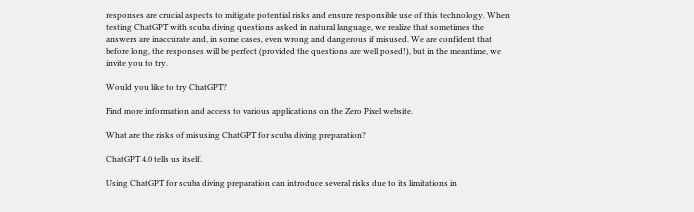responses are crucial aspects to mitigate potential risks and ensure responsible use of this technology. When testing ChatGPT with scuba diving questions asked in natural language, we realize that sometimes the answers are inaccurate and, in some cases, even wrong and dangerous if misused. We are confident that before long, the responses will be perfect (provided the questions are well posed!), but in the meantime, we invite you to try.

Would you like to try ChatGPT?

Find more information and access to various applications on the Zero Pixel website.

What are the risks of misusing ChatGPT for scuba diving preparation?

ChatGPT 4.0 tells us itself.

Using ChatGPT for scuba diving preparation can introduce several risks due to its limitations in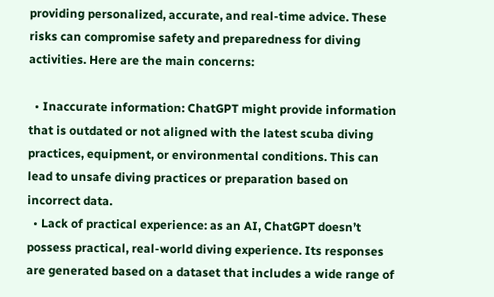providing personalized, accurate, and real-time advice. These risks can compromise safety and preparedness for diving activities. Here are the main concerns:

  • Inaccurate information: ChatGPT might provide information that is outdated or not aligned with the latest scuba diving practices, equipment, or environmental conditions. This can lead to unsafe diving practices or preparation based on incorrect data.
  • Lack of practical experience: as an AI, ChatGPT doesn’t possess practical, real-world diving experience. Its responses are generated based on a dataset that includes a wide range of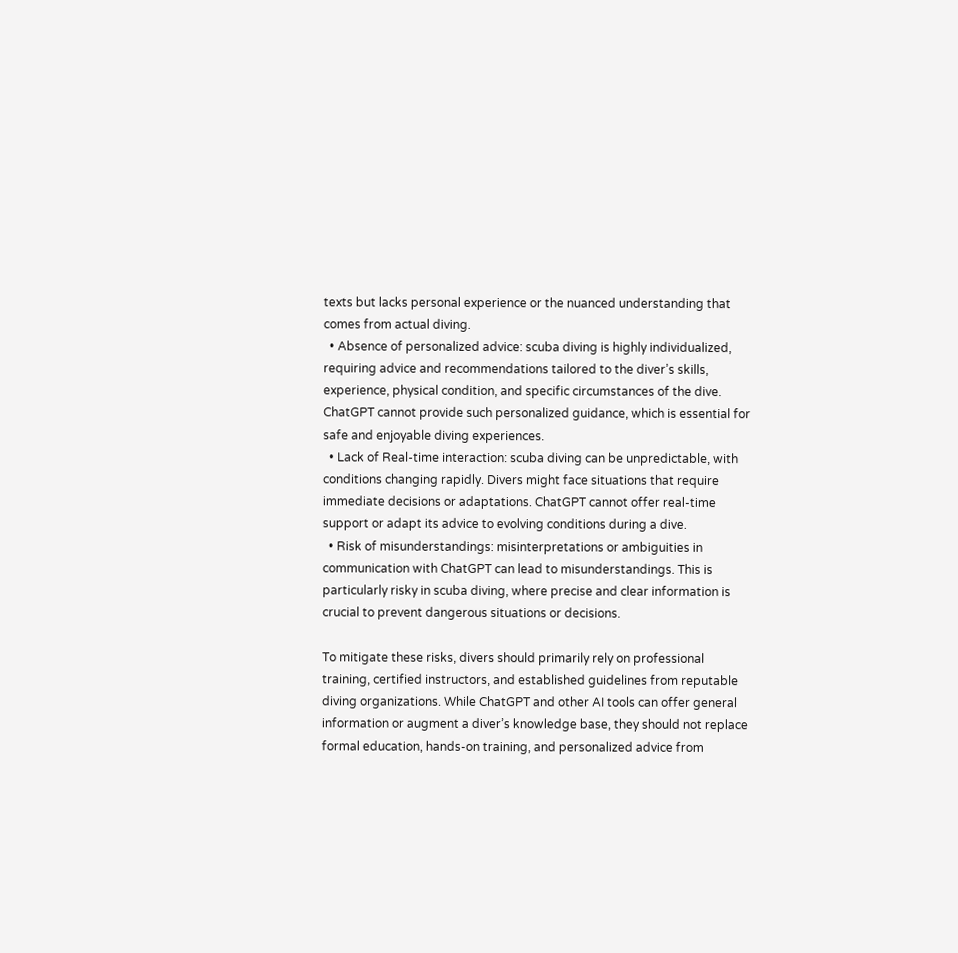texts but lacks personal experience or the nuanced understanding that comes from actual diving.
  • Absence of personalized advice: scuba diving is highly individualized, requiring advice and recommendations tailored to the diver’s skills, experience, physical condition, and specific circumstances of the dive. ChatGPT cannot provide such personalized guidance, which is essential for safe and enjoyable diving experiences.
  • Lack of Real-time interaction: scuba diving can be unpredictable, with conditions changing rapidly. Divers might face situations that require immediate decisions or adaptations. ChatGPT cannot offer real-time support or adapt its advice to evolving conditions during a dive.
  • Risk of misunderstandings: misinterpretations or ambiguities in communication with ChatGPT can lead to misunderstandings. This is particularly risky in scuba diving, where precise and clear information is crucial to prevent dangerous situations or decisions.

To mitigate these risks, divers should primarily rely on professional training, certified instructors, and established guidelines from reputable diving organizations. While ChatGPT and other AI tools can offer general information or augment a diver’s knowledge base, they should not replace formal education, hands-on training, and personalized advice from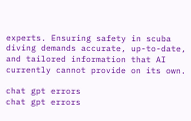experts. Ensuring safety in scuba diving demands accurate, up-to-date, and tailored information that AI currently cannot provide on its own.

chat gpt errors
chat gpt errors